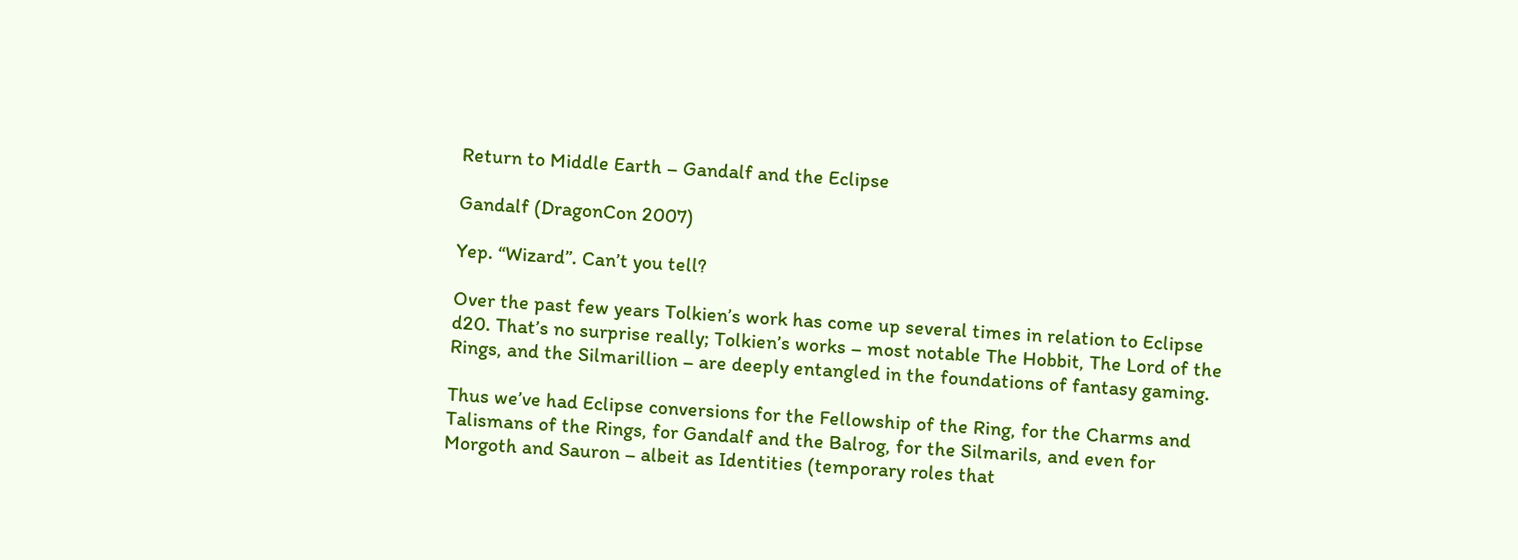Return to Middle Earth – Gandalf and the Eclipse

Gandalf (DragonCon 2007)

Yep. “Wizard”. Can’t you tell?

Over the past few years Tolkien’s work has come up several times in relation to Eclipse d20. That’s no surprise really; Tolkien’s works – most notable The Hobbit, The Lord of the Rings, and the Silmarillion – are deeply entangled in the foundations of fantasy gaming.

Thus we’ve had Eclipse conversions for the Fellowship of the Ring, for the Charms and Talismans of the Rings, for Gandalf and the Balrog, for the Silmarils, and even for Morgoth and Sauron – albeit as Identities (temporary roles that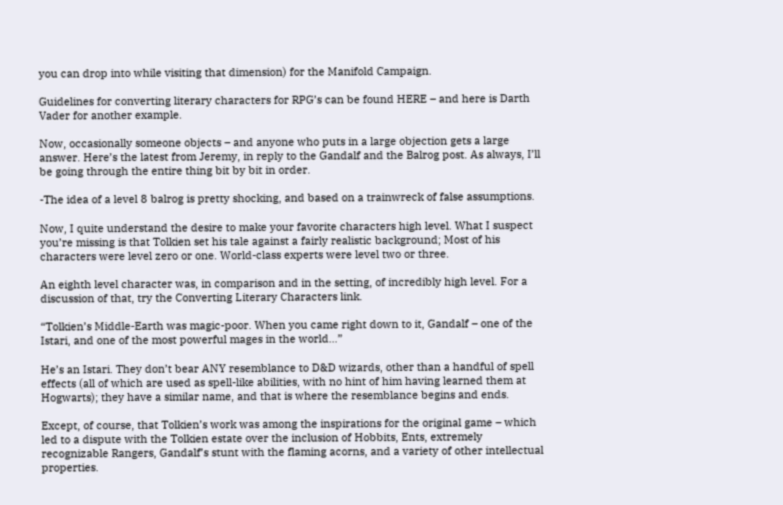you can drop into while visiting that dimension) for the Manifold Campaign.

Guidelines for converting literary characters for RPG’s can be found HERE – and here is Darth Vader for another example.

Now, occasionally someone objects – and anyone who puts in a large objection gets a large answer. Here’s the latest from Jeremy, in reply to the Gandalf and the Balrog post. As always, I’ll be going through the entire thing bit by bit in order.

-The idea of a level 8 balrog is pretty shocking, and based on a trainwreck of false assumptions.

Now, I quite understand the desire to make your favorite characters high level. What I suspect you’re missing is that Tolkien set his tale against a fairly realistic background; Most of his characters were level zero or one. World-class experts were level two or three.

An eighth level character was, in comparison and in the setting, of incredibly high level. For a discussion of that, try the Converting Literary Characters link.

“Tolkien’s Middle-Earth was magic-poor. When you came right down to it, Gandalf – one of the Istari, and one of the most powerful mages in the world…”

He’s an Istari. They don’t bear ANY resemblance to D&D wizards, other than a handful of spell effects (all of which are used as spell-like abilities, with no hint of him having learned them at Hogwarts); they have a similar name, and that is where the resemblance begins and ends.

Except, of course, that Tolkien’s work was among the inspirations for the original game – which led to a dispute with the Tolkien estate over the inclusion of Hobbits, Ents, extremely recognizable Rangers, Gandalf’s stunt with the flaming acorns, and a variety of other intellectual properties.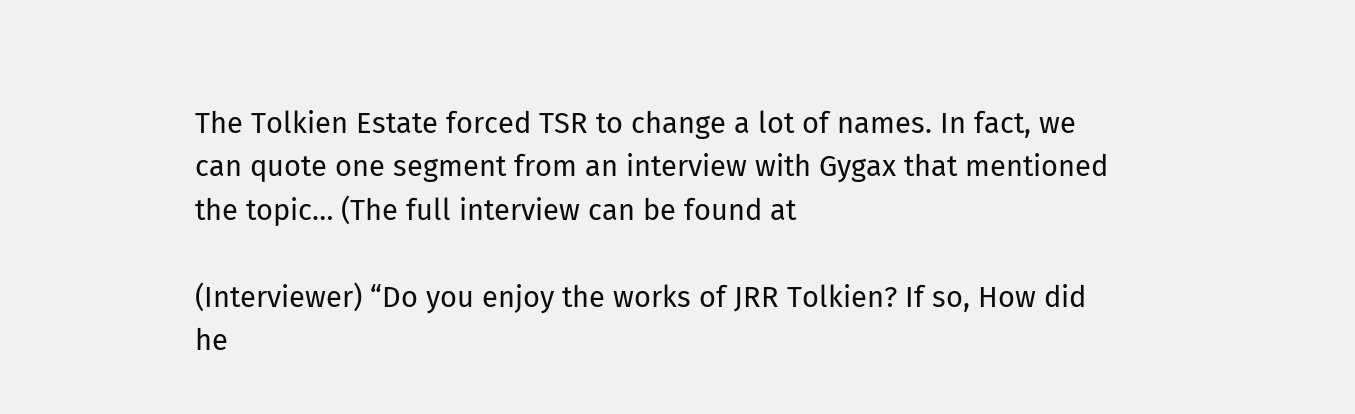The Tolkien Estate forced TSR to change a lot of names. In fact, we can quote one segment from an interview with Gygax that mentioned the topic… (The full interview can be found at

(Interviewer) “Do you enjoy the works of JRR Tolkien? If so, How did he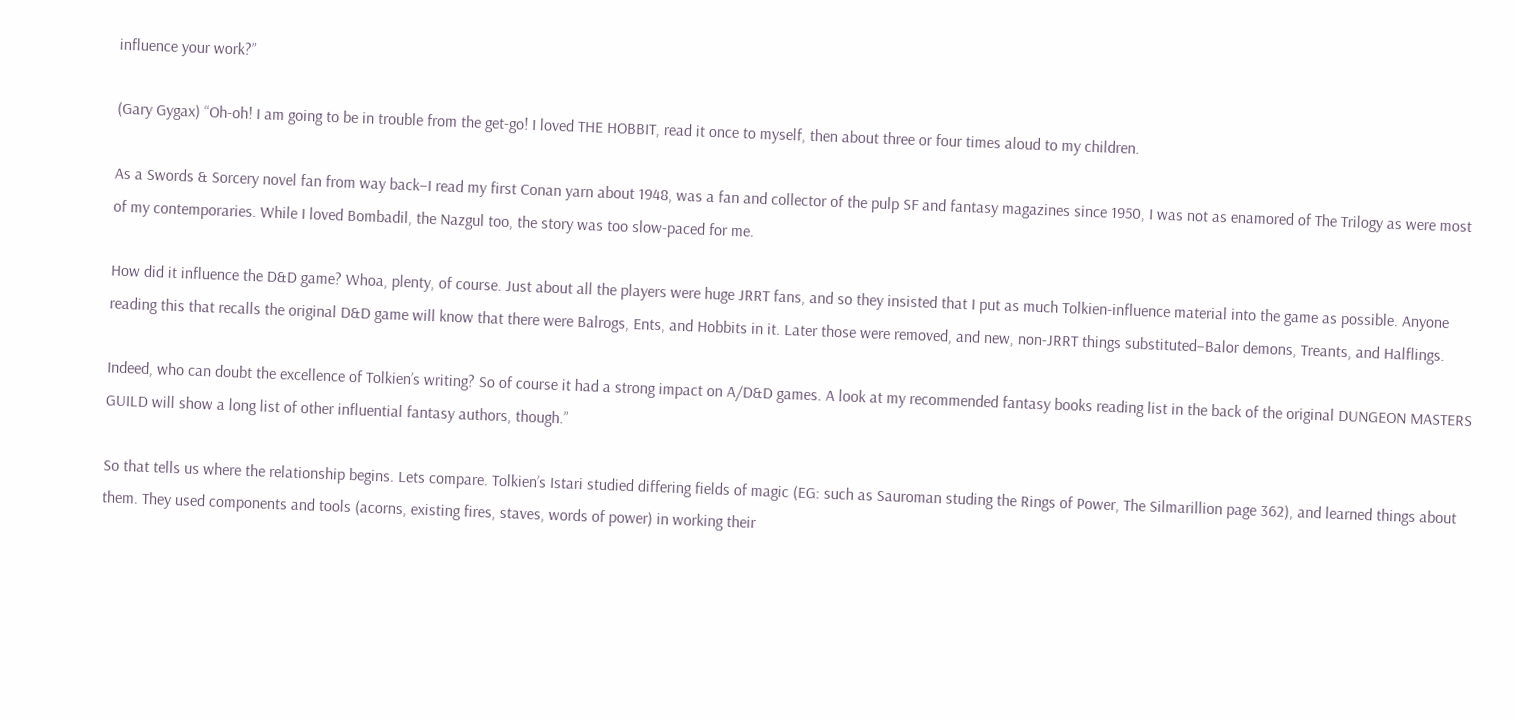influence your work?”

(Gary Gygax) “Oh-oh! I am going to be in trouble from the get-go! I loved THE HOBBIT, read it once to myself, then about three or four times aloud to my children.

As a Swords & Sorcery novel fan from way back–I read my first Conan yarn about 1948, was a fan and collector of the pulp SF and fantasy magazines since 1950, I was not as enamored of The Trilogy as were most of my contemporaries. While I loved Bombadil, the Nazgul too, the story was too slow-paced for me.

How did it influence the D&D game? Whoa, plenty, of course. Just about all the players were huge JRRT fans, and so they insisted that I put as much Tolkien-influence material into the game as possible. Anyone reading this that recalls the original D&D game will know that there were Balrogs, Ents, and Hobbits in it. Later those were removed, and new, non-JRRT things substituted–Balor demons, Treants, and Halflings.

Indeed, who can doubt the excellence of Tolkien’s writing? So of course it had a strong impact on A/D&D games. A look at my recommended fantasy books reading list in the back of the original DUNGEON MASTERS GUILD will show a long list of other influential fantasy authors, though.”

So that tells us where the relationship begins. Lets compare. Tolkien’s Istari studied differing fields of magic (EG: such as Sauroman studing the Rings of Power, The Silmarillion page 362), and learned things about them. They used components and tools (acorns, existing fires, staves, words of power) in working their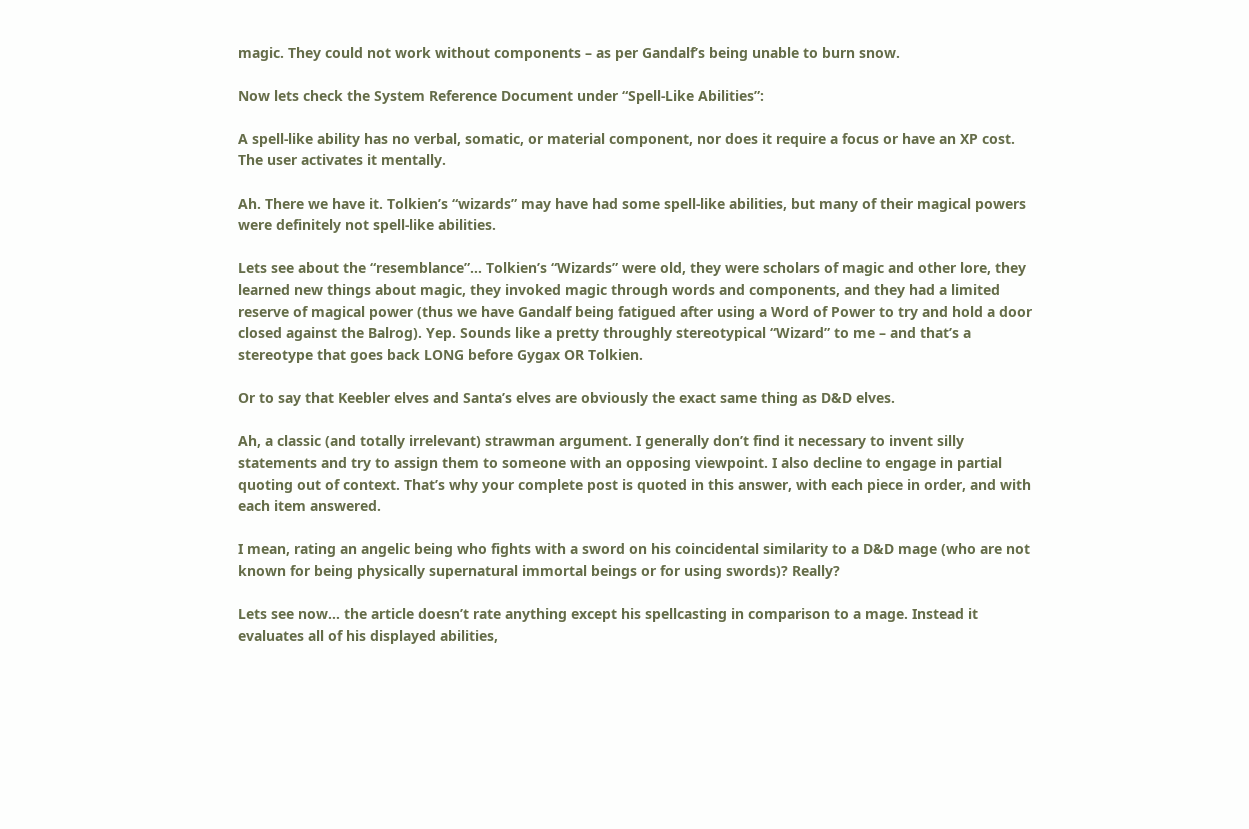magic. They could not work without components – as per Gandalf’s being unable to burn snow.

Now lets check the System Reference Document under “Spell-Like Abilities”:

A spell-like ability has no verbal, somatic, or material component, nor does it require a focus or have an XP cost. The user activates it mentally.

Ah. There we have it. Tolkien’s “wizards” may have had some spell-like abilities, but many of their magical powers were definitely not spell-like abilities.

Lets see about the “resemblance”… Tolkien’s “Wizards” were old, they were scholars of magic and other lore, they learned new things about magic, they invoked magic through words and components, and they had a limited reserve of magical power (thus we have Gandalf being fatigued after using a Word of Power to try and hold a door closed against the Balrog). Yep. Sounds like a pretty throughly stereotypical “Wizard” to me – and that’s a stereotype that goes back LONG before Gygax OR Tolkien.

Or to say that Keebler elves and Santa’s elves are obviously the exact same thing as D&D elves.

Ah, a classic (and totally irrelevant) strawman argument. I generally don’t find it necessary to invent silly statements and try to assign them to someone with an opposing viewpoint. I also decline to engage in partial quoting out of context. That’s why your complete post is quoted in this answer, with each piece in order, and with each item answered.

I mean, rating an angelic being who fights with a sword on his coincidental similarity to a D&D mage (who are not known for being physically supernatural immortal beings or for using swords)? Really?

Lets see now… the article doesn’t rate anything except his spellcasting in comparison to a mage. Instead it evaluates all of his displayed abilities,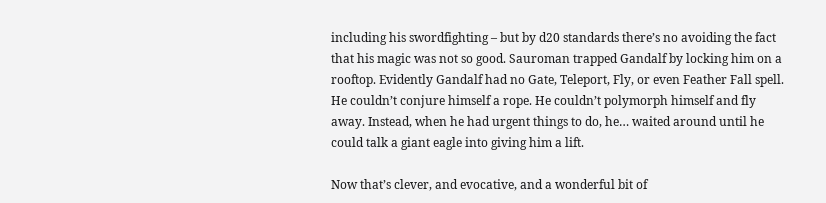including his swordfighting – but by d20 standards there’s no avoiding the fact that his magic was not so good. Sauroman trapped Gandalf by locking him on a rooftop. Evidently Gandalf had no Gate, Teleport, Fly, or even Feather Fall spell. He couldn’t conjure himself a rope. He couldn’t polymorph himself and fly away. Instead, when he had urgent things to do, he… waited around until he could talk a giant eagle into giving him a lift.

Now that’s clever, and evocative, and a wonderful bit of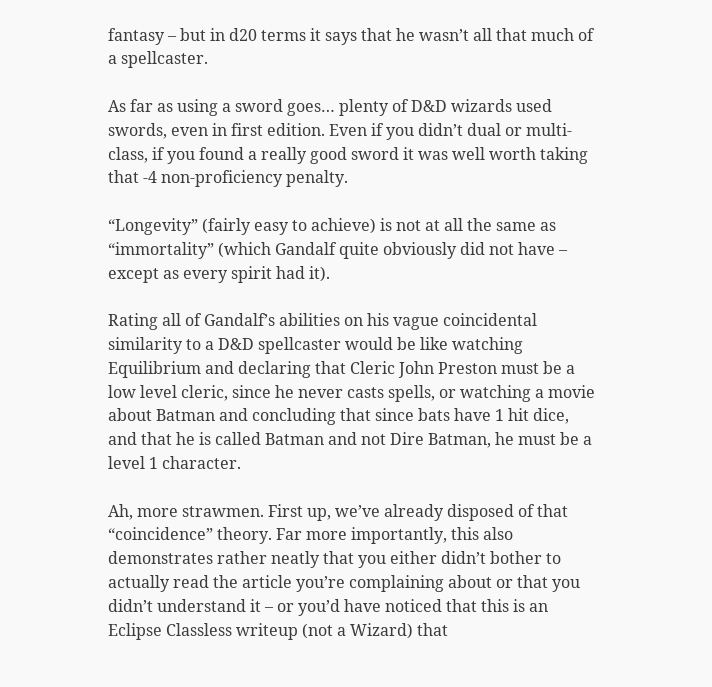fantasy – but in d20 terms it says that he wasn’t all that much of a spellcaster.

As far as using a sword goes… plenty of D&D wizards used swords, even in first edition. Even if you didn’t dual or multi-class, if you found a really good sword it was well worth taking that -4 non-proficiency penalty.

“Longevity” (fairly easy to achieve) is not at all the same as “immortality” (which Gandalf quite obviously did not have – except as every spirit had it).

Rating all of Gandalf’s abilities on his vague coincidental similarity to a D&D spellcaster would be like watching Equilibrium and declaring that Cleric John Preston must be a low level cleric, since he never casts spells, or watching a movie about Batman and concluding that since bats have 1 hit dice, and that he is called Batman and not Dire Batman, he must be a level 1 character.

Ah, more strawmen. First up, we’ve already disposed of that “coincidence” theory. Far more importantly, this also demonstrates rather neatly that you either didn’t bother to actually read the article you’re complaining about or that you didn’t understand it – or you’d have noticed that this is an Eclipse Classless writeup (not a Wizard) that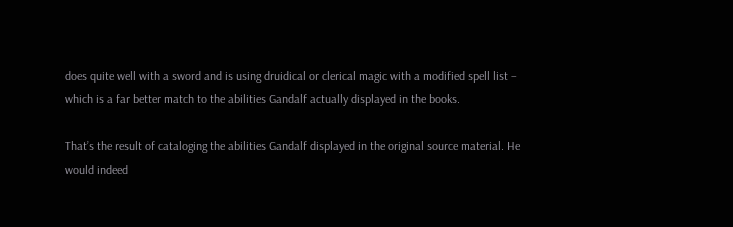does quite well with a sword and is using druidical or clerical magic with a modified spell list – which is a far better match to the abilities Gandalf actually displayed in the books.

That’s the result of cataloging the abilities Gandalf displayed in the original source material. He would indeed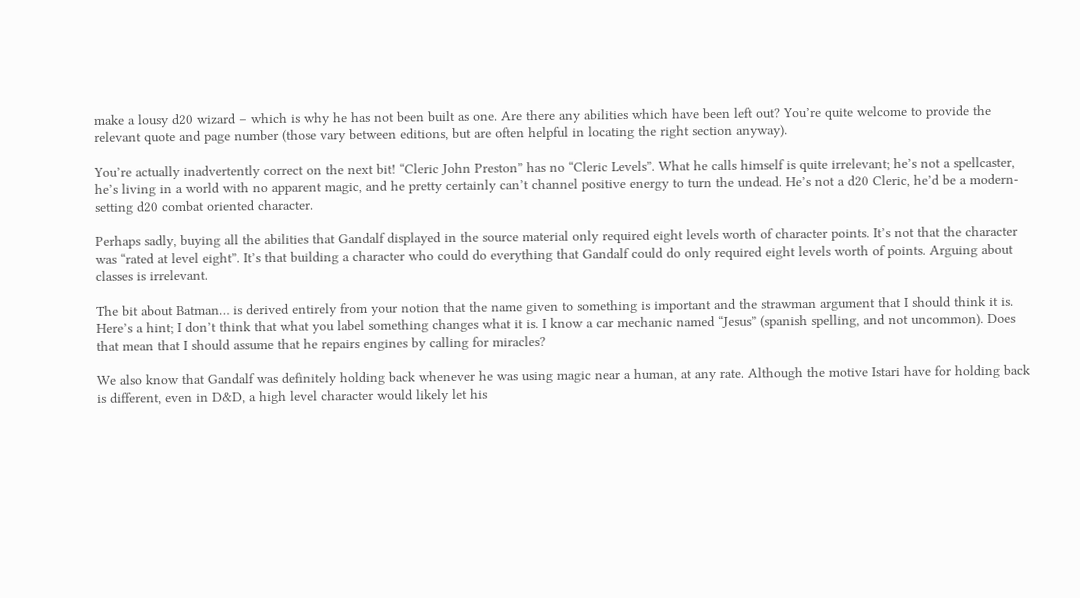make a lousy d20 wizard – which is why he has not been built as one. Are there any abilities which have been left out? You’re quite welcome to provide the relevant quote and page number (those vary between editions, but are often helpful in locating the right section anyway).

You’re actually inadvertently correct on the next bit! “Cleric John Preston” has no “Cleric Levels”. What he calls himself is quite irrelevant; he’s not a spellcaster, he’s living in a world with no apparent magic, and he pretty certainly can’t channel positive energy to turn the undead. He’s not a d20 Cleric, he’d be a modern-setting d20 combat oriented character.

Perhaps sadly, buying all the abilities that Gandalf displayed in the source material only required eight levels worth of character points. It’s not that the character was “rated at level eight”. It’s that building a character who could do everything that Gandalf could do only required eight levels worth of points. Arguing about classes is irrelevant.

The bit about Batman… is derived entirely from your notion that the name given to something is important and the strawman argument that I should think it is. Here’s a hint; I don’t think that what you label something changes what it is. I know a car mechanic named “Jesus” (spanish spelling, and not uncommon). Does that mean that I should assume that he repairs engines by calling for miracles?

We also know that Gandalf was definitely holding back whenever he was using magic near a human, at any rate. Although the motive Istari have for holding back is different, even in D&D, a high level character would likely let his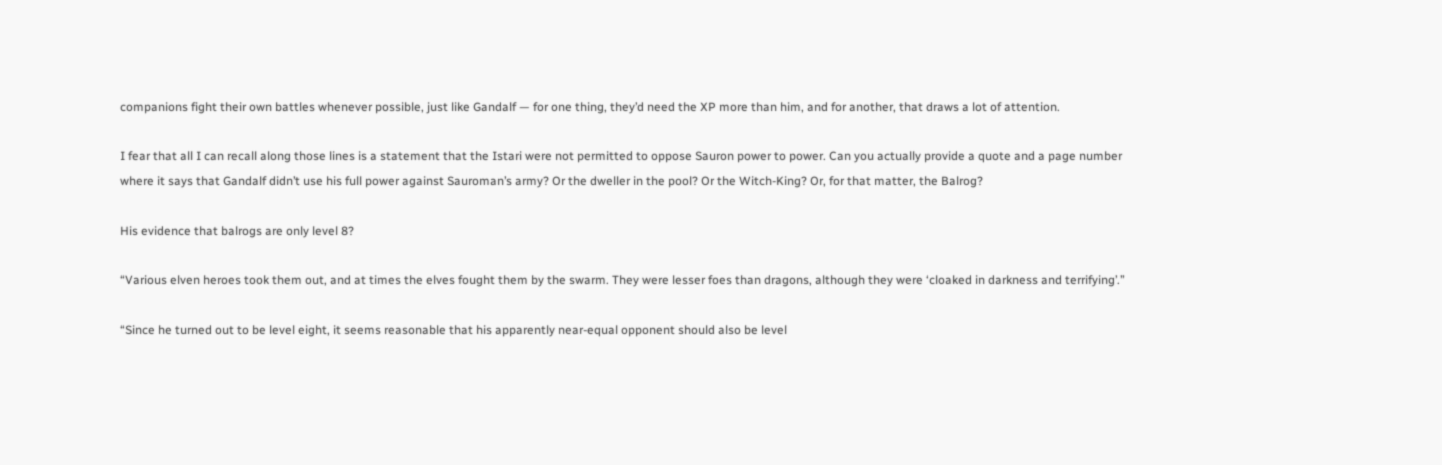companions fight their own battles whenever possible, just like Gandalf — for one thing, they’d need the XP more than him, and for another, that draws a lot of attention.

I fear that all I can recall along those lines is a statement that the Istari were not permitted to oppose Sauron power to power. Can you actually provide a quote and a page number where it says that Gandalf didn’t use his full power against Sauroman’s army? Or the dweller in the pool? Or the Witch-King? Or, for that matter, the Balrog?

His evidence that balrogs are only level 8?

“Various elven heroes took them out, and at times the elves fought them by the swarm. They were lesser foes than dragons, although they were ‘cloaked in darkness and terrifying’.”

“Since he turned out to be level eight, it seems reasonable that his apparently near-equal opponent should also be level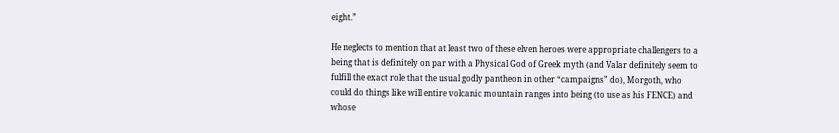eight.”

He neglects to mention that at least two of these elven heroes were appropriate challengers to a being that is definitely on par with a Physical God of Greek myth (and Valar definitely seem to fulfill the exact role that the usual godly pantheon in other “campaigns” do), Morgoth, who could do things like will entire volcanic mountain ranges into being (to use as his FENCE) and whose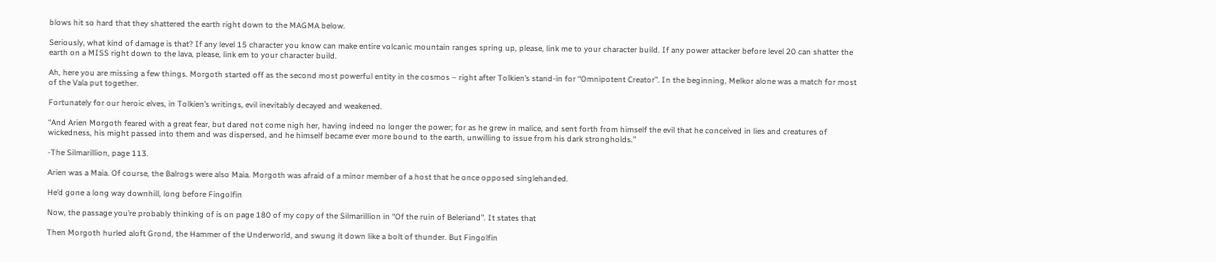blows hit so hard that they shattered the earth right down to the MAGMA below.

Seriously, what kind of damage is that? If any level 15 character you know can make entire volcanic mountain ranges spring up, please, link me to your character build. If any power attacker before level 20 can shatter the earth on a MISS right down to the lava, please, link em to your character build.

Ah, here you are missing a few things. Morgoth started off as the second most powerful entity in the cosmos – right after Tolkien’s stand-in for “Omnipotent Creator”. In the beginning, Melkor alone was a match for most of the Vala put together.

Fortunately for our heroic elves, in Tolkien’s writings, evil inevitably decayed and weakened.

“And Arien Morgoth feared with a great fear, but dared not come nigh her, having indeed no longer the power; for as he grew in malice, and sent forth from himself the evil that he conceived in lies and creatures of wickedness, his might passed into them and was dispersed, and he himself became ever more bound to the earth, unwilling to issue from his dark strongholds.”

-The Silmarillion, page 113.

Arien was a Maia. Of course, the Balrogs were also Maia. Morgoth was afraid of a minor member of a host that he once opposed singlehanded.

He’d gone a long way downhill, long before Fingolfin

Now, the passage you’re probably thinking of is on page 180 of my copy of the Silmarillion in “Of the ruin of Beleriand”. It states that

Then Morgoth hurled aloft Grond, the Hammer of the Underworld, and swung it down like a bolt of thunder. But Fingolfin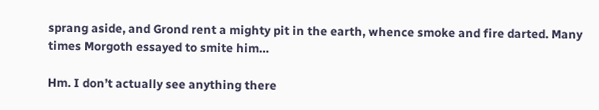sprang aside, and Grond rent a mighty pit in the earth, whence smoke and fire darted. Many times Morgoth essayed to smite him…

Hm. I don’t actually see anything there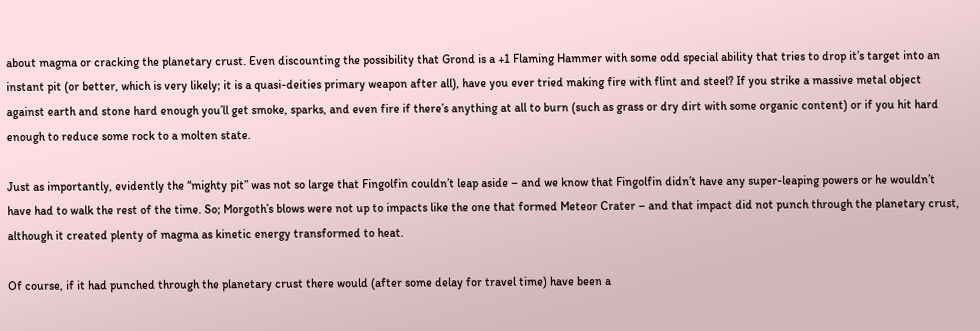about magma or cracking the planetary crust. Even discounting the possibility that Grond is a +1 Flaming Hammer with some odd special ability that tries to drop it’s target into an instant pit (or better, which is very likely; it is a quasi-deities primary weapon after all), have you ever tried making fire with flint and steel? If you strike a massive metal object against earth and stone hard enough you’ll get smoke, sparks, and even fire if there’s anything at all to burn (such as grass or dry dirt with some organic content) or if you hit hard enough to reduce some rock to a molten state.

Just as importantly, evidently the “mighty pit” was not so large that Fingolfin couldn’t leap aside – and we know that Fingolfin didn’t have any super-leaping powers or he wouldn’t have had to walk the rest of the time. So; Morgoth’s blows were not up to impacts like the one that formed Meteor Crater – and that impact did not punch through the planetary crust, although it created plenty of magma as kinetic energy transformed to heat.

Of course, if it had punched through the planetary crust there would (after some delay for travel time) have been a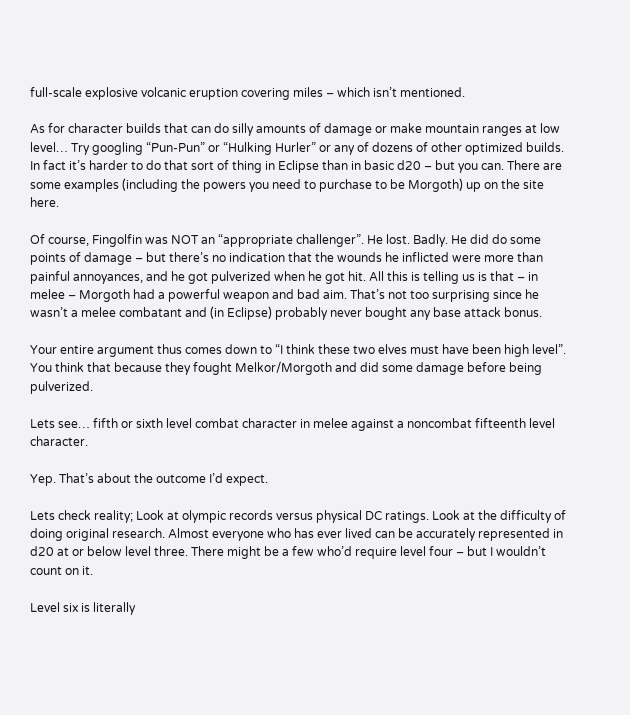full-scale explosive volcanic eruption covering miles – which isn’t mentioned.

As for character builds that can do silly amounts of damage or make mountain ranges at low level… Try googling “Pun-Pun” or “Hulking Hurler” or any of dozens of other optimized builds. In fact it’s harder to do that sort of thing in Eclipse than in basic d20 – but you can. There are some examples (including the powers you need to purchase to be Morgoth) up on the site here.

Of course, Fingolfin was NOT an “appropriate challenger”. He lost. Badly. He did do some points of damage – but there’s no indication that the wounds he inflicted were more than painful annoyances, and he got pulverized when he got hit. All this is telling us is that – in melee – Morgoth had a powerful weapon and bad aim. That’s not too surprising since he wasn’t a melee combatant and (in Eclipse) probably never bought any base attack bonus.

Your entire argument thus comes down to “I think these two elves must have been high level”. You think that because they fought Melkor/Morgoth and did some damage before being pulverized.

Lets see… fifth or sixth level combat character in melee against a noncombat fifteenth level character.

Yep. That’s about the outcome I’d expect.

Lets check reality; Look at olympic records versus physical DC ratings. Look at the difficulty of doing original research. Almost everyone who has ever lived can be accurately represented in d20 at or below level three. There might be a few who’d require level four – but I wouldn’t count on it.

Level six is literally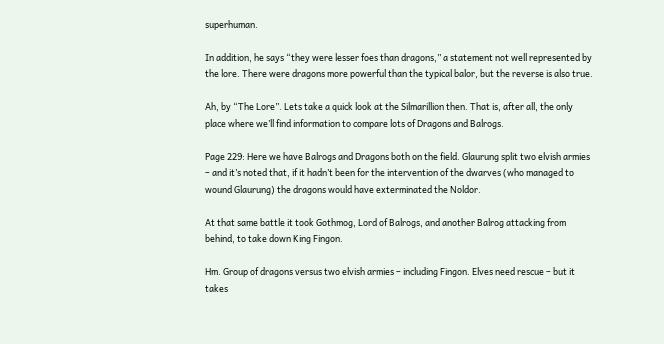superhuman.

In addition, he says “they were lesser foes than dragons,” a statement not well represented by the lore. There were dragons more powerful than the typical balor, but the reverse is also true.

Ah, by “The Lore”. Lets take a quick look at the Silmarillion then. That is, after all, the only place where we’ll find information to compare lots of Dragons and Balrogs.

Page 229: Here we have Balrogs and Dragons both on the field. Glaurung split two elvish armies – and it’s noted that, if it hadn’t been for the intervention of the dwarves (who managed to wound Glaurung) the dragons would have exterminated the Noldor.

At that same battle it took Gothmog, Lord of Balrogs, and another Balrog attacking from behind, to take down King Fingon.

Hm. Group of dragons versus two elvish armies – including Fingon. Elves need rescue – but it takes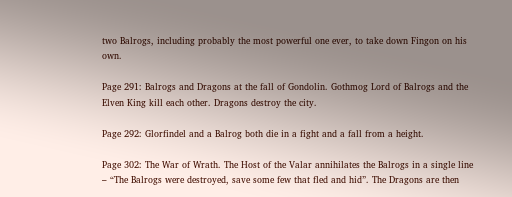two Balrogs, including probably the most powerful one ever, to take down Fingon on his own.

Page 291: Balrogs and Dragons at the fall of Gondolin. Gothmog Lord of Balrogs and the Elven King kill each other. Dragons destroy the city.

Page 292: Glorfindel and a Balrog both die in a fight and a fall from a height.

Page 302: The War of Wrath. The Host of the Valar annihilates the Balrogs in a single line – “The Balrogs were destroyed, save some few that fled and hid”. The Dragons are then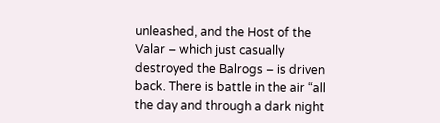unleashed, and the Host of the Valar – which just casually destroyed the Balrogs – is driven back. There is battle in the air “all the day and through a dark night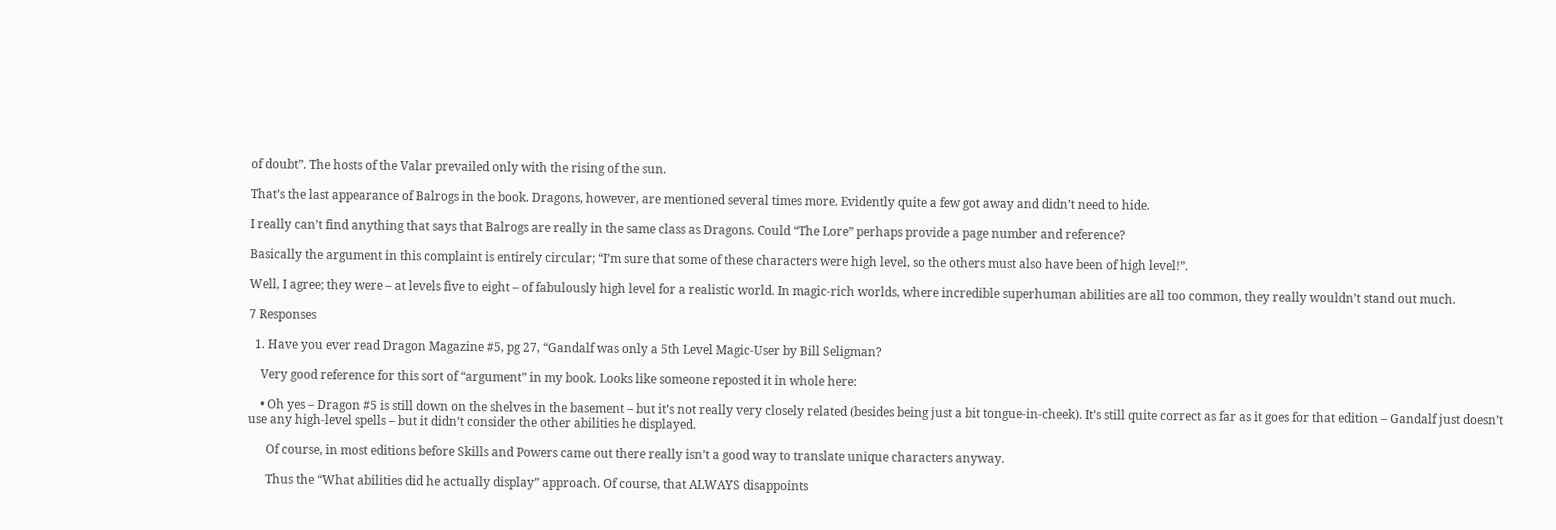of doubt”. The hosts of the Valar prevailed only with the rising of the sun.

That’s the last appearance of Balrogs in the book. Dragons, however, are mentioned several times more. Evidently quite a few got away and didn’t need to hide.

I really can’t find anything that says that Balrogs are really in the same class as Dragons. Could “The Lore” perhaps provide a page number and reference?

Basically the argument in this complaint is entirely circular; “I’m sure that some of these characters were high level, so the others must also have been of high level!”.

Well, I agree; they were – at levels five to eight – of fabulously high level for a realistic world. In magic-rich worlds, where incredible superhuman abilities are all too common, they really wouldn’t stand out much.

7 Responses

  1. Have you ever read Dragon Magazine #5, pg 27, “Gandalf was only a 5th Level Magic-User by Bill Seligman?

    Very good reference for this sort of “argument” in my book. Looks like someone reposted it in whole here:

    • Oh yes – Dragon #5 is still down on the shelves in the basement – but it’s not really very closely related (besides being just a bit tongue-in-cheek). It’s still quite correct as far as it goes for that edition – Gandalf just doesn’t use any high-level spells – but it didn’t consider the other abilities he displayed.

      Of course, in most editions before Skills and Powers came out there really isn’t a good way to translate unique characters anyway.

      Thus the “What abilities did he actually display” approach. Of course, that ALWAYS disappoints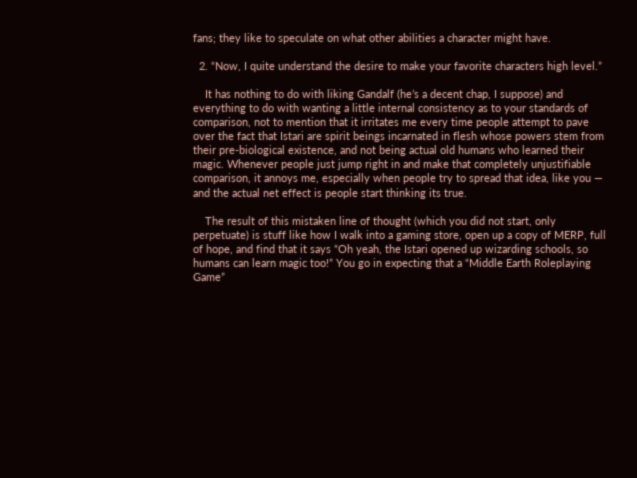fans; they like to speculate on what other abilities a character might have.

  2. “Now, I quite understand the desire to make your favorite characters high level.”

    It has nothing to do with liking Gandalf (he’s a decent chap, I suppose) and everything to do with wanting a little internal consistency as to your standards of comparison, not to mention that it irritates me every time people attempt to pave over the fact that Istari are spirit beings incarnated in flesh whose powers stem from their pre-biological existence, and not being actual old humans who learned their magic. Whenever people just jump right in and make that completely unjustifiable comparison, it annoys me, especially when people try to spread that idea, like you — and the actual net effect is people start thinking its true.

    The result of this mistaken line of thought (which you did not start, only perpetuate) is stuff like how I walk into a gaming store, open up a copy of MERP, full of hope, and find that it says “Oh yeah, the Istari opened up wizarding schools, so humans can learn magic too!” You go in expecting that a “Middle Earth Roleplaying Game”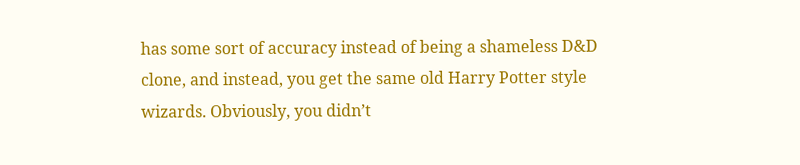has some sort of accuracy instead of being a shameless D&D clone, and instead, you get the same old Harry Potter style wizards. Obviously, you didn’t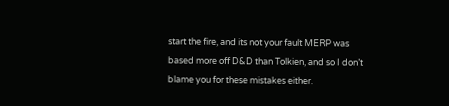start the fire, and its not your fault MERP was based more off D&D than Tolkien, and so I don’t blame you for these mistakes either.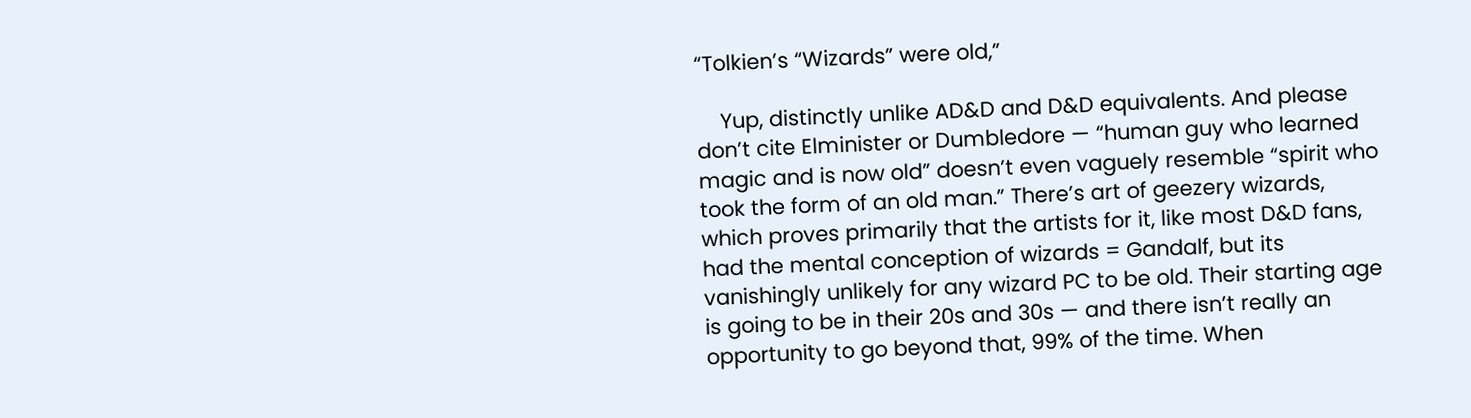“Tolkien’s “Wizards” were old,”

    Yup, distinctly unlike AD&D and D&D equivalents. And please don’t cite Elminister or Dumbledore — “human guy who learned magic and is now old” doesn’t even vaguely resemble “spirit who took the form of an old man.” There’s art of geezery wizards, which proves primarily that the artists for it, like most D&D fans, had the mental conception of wizards = Gandalf, but its vanishingly unlikely for any wizard PC to be old. Their starting age is going to be in their 20s and 30s — and there isn’t really an opportunity to go beyond that, 99% of the time. When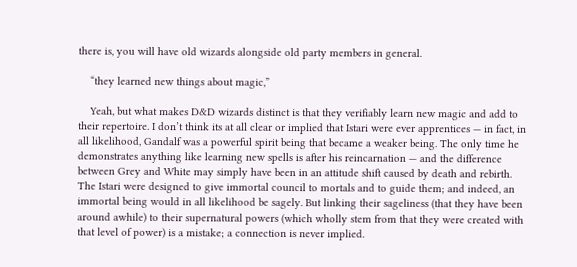there is, you will have old wizards alongside old party members in general.

    “they learned new things about magic,”

    Yeah, but what makes D&D wizards distinct is that they verifiably learn new magic and add to their repertoire. I don’t think its at all clear or implied that Istari were ever apprentices — in fact, in all likelihood, Gandalf was a powerful spirit being that became a weaker being. The only time he demonstrates anything like learning new spells is after his reincarnation — and the difference between Grey and White may simply have been in an attitude shift caused by death and rebirth. The Istari were designed to give immortal council to mortals and to guide them; and indeed, an immortal being would in all likelihood be sagely. But linking their sageliness (that they have been around awhile) to their supernatural powers (which wholly stem from that they were created with that level of power) is a mistake; a connection is never implied.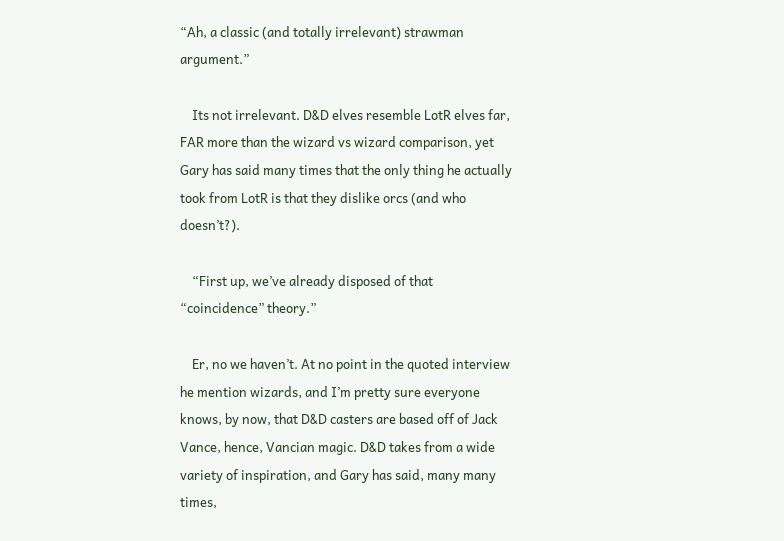“Ah, a classic (and totally irrelevant) strawman argument.”

    Its not irrelevant. D&D elves resemble LotR elves far, FAR more than the wizard vs wizard comparison, yet Gary has said many times that the only thing he actually took from LotR is that they dislike orcs (and who doesn’t?).

    “First up, we’ve already disposed of that “coincidence” theory.”

    Er, no we haven’t. At no point in the quoted interview he mention wizards, and I’m pretty sure everyone knows, by now, that D&D casters are based off of Jack Vance, hence, Vancian magic. D&D takes from a wide variety of inspiration, and Gary has said, many many times,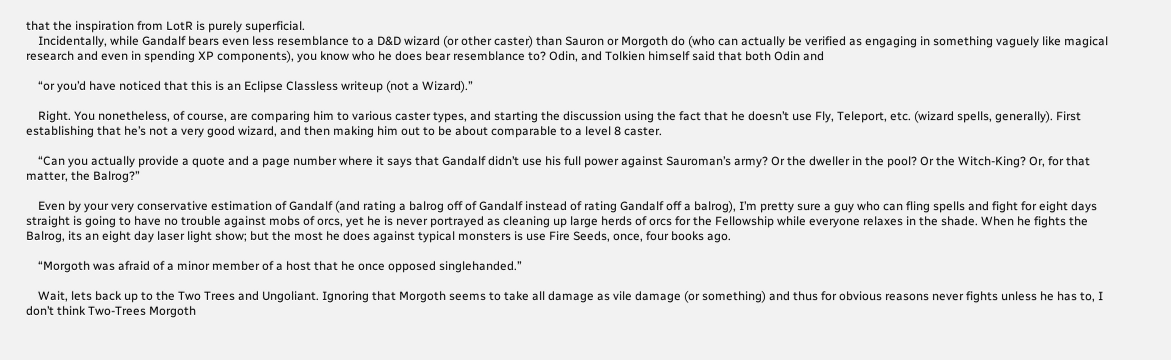that the inspiration from LotR is purely superficial.
    Incidentally, while Gandalf bears even less resemblance to a D&D wizard (or other caster) than Sauron or Morgoth do (who can actually be verified as engaging in something vaguely like magical research and even in spending XP components), you know who he does bear resemblance to? Odin, and Tolkien himself said that both Odin and

    “or you’d have noticed that this is an Eclipse Classless writeup (not a Wizard).”

    Right. You nonetheless, of course, are comparing him to various caster types, and starting the discussion using the fact that he doesn’t use Fly, Teleport, etc. (wizard spells, generally). First establishing that he’s not a very good wizard, and then making him out to be about comparable to a level 8 caster.

    “Can you actually provide a quote and a page number where it says that Gandalf didn’t use his full power against Sauroman’s army? Or the dweller in the pool? Or the Witch-King? Or, for that matter, the Balrog?”

    Even by your very conservative estimation of Gandalf (and rating a balrog off of Gandalf instead of rating Gandalf off a balrog), I’m pretty sure a guy who can fling spells and fight for eight days straight is going to have no trouble against mobs of orcs, yet he is never portrayed as cleaning up large herds of orcs for the Fellowship while everyone relaxes in the shade. When he fights the Balrog, its an eight day laser light show; but the most he does against typical monsters is use Fire Seeds, once, four books ago.

    “Morgoth was afraid of a minor member of a host that he once opposed singlehanded.”

    Wait, lets back up to the Two Trees and Ungoliant. Ignoring that Morgoth seems to take all damage as vile damage (or something) and thus for obvious reasons never fights unless he has to, I don’t think Two-Trees Morgoth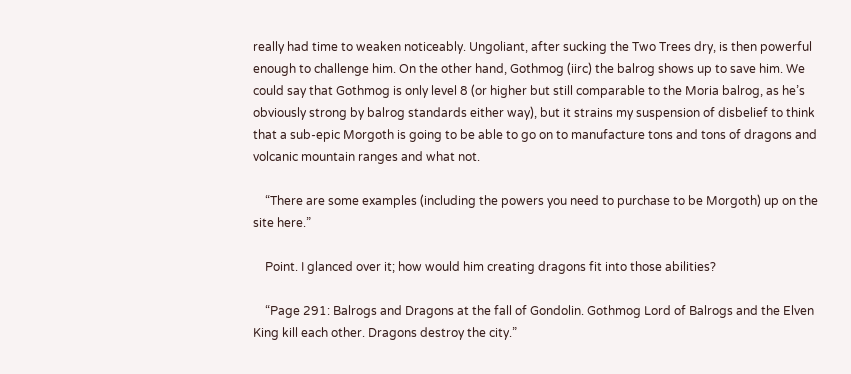really had time to weaken noticeably. Ungoliant, after sucking the Two Trees dry, is then powerful enough to challenge him. On the other hand, Gothmog (iirc) the balrog shows up to save him. We could say that Gothmog is only level 8 (or higher but still comparable to the Moria balrog, as he’s obviously strong by balrog standards either way), but it strains my suspension of disbelief to think that a sub-epic Morgoth is going to be able to go on to manufacture tons and tons of dragons and volcanic mountain ranges and what not.

    “There are some examples (including the powers you need to purchase to be Morgoth) up on the site here.”

    Point. I glanced over it; how would him creating dragons fit into those abilities?

    “Page 291: Balrogs and Dragons at the fall of Gondolin. Gothmog Lord of Balrogs and the Elven King kill each other. Dragons destroy the city.”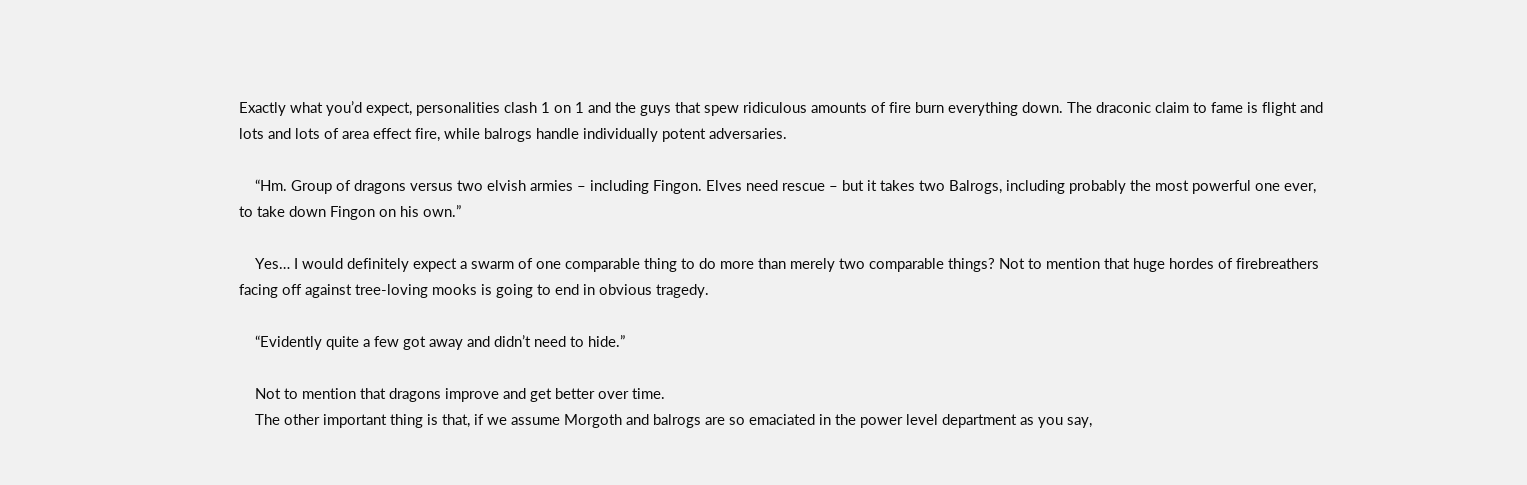Exactly what you’d expect, personalities clash 1 on 1 and the guys that spew ridiculous amounts of fire burn everything down. The draconic claim to fame is flight and lots and lots of area effect fire, while balrogs handle individually potent adversaries.

    “Hm. Group of dragons versus two elvish armies – including Fingon. Elves need rescue – but it takes two Balrogs, including probably the most powerful one ever, to take down Fingon on his own.”

    Yes… I would definitely expect a swarm of one comparable thing to do more than merely two comparable things? Not to mention that huge hordes of firebreathers facing off against tree-loving mooks is going to end in obvious tragedy.

    “Evidently quite a few got away and didn’t need to hide.”

    Not to mention that dragons improve and get better over time.
    The other important thing is that, if we assume Morgoth and balrogs are so emaciated in the power level department as you say,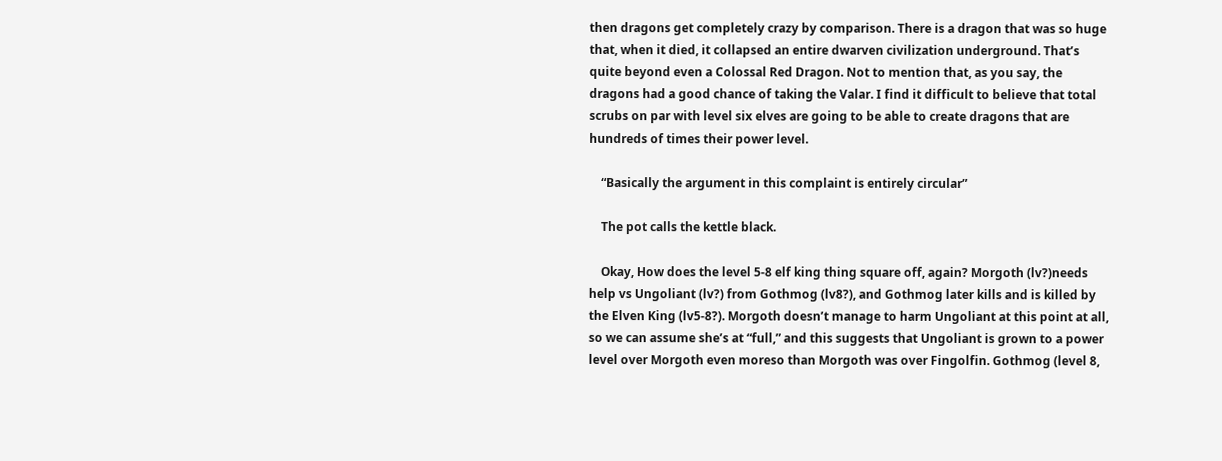then dragons get completely crazy by comparison. There is a dragon that was so huge that, when it died, it collapsed an entire dwarven civilization underground. That’s quite beyond even a Colossal Red Dragon. Not to mention that, as you say, the dragons had a good chance of taking the Valar. I find it difficult to believe that total scrubs on par with level six elves are going to be able to create dragons that are hundreds of times their power level.

    “Basically the argument in this complaint is entirely circular”

    The pot calls the kettle black.

    Okay, How does the level 5-8 elf king thing square off, again? Morgoth (lv?)needs help vs Ungoliant (lv?) from Gothmog (lv8?), and Gothmog later kills and is killed by the Elven King (lv5-8?). Morgoth doesn’t manage to harm Ungoliant at this point at all, so we can assume she’s at “full,” and this suggests that Ungoliant is grown to a power level over Morgoth even moreso than Morgoth was over Fingolfin. Gothmog (level 8,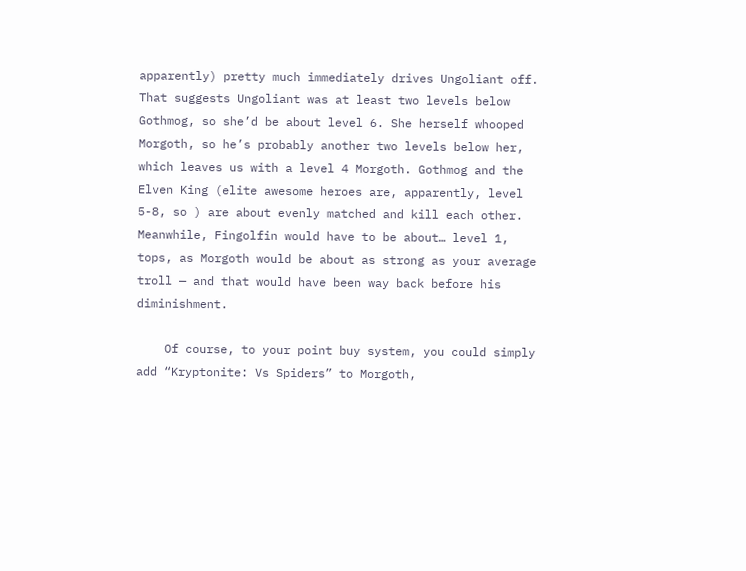apparently) pretty much immediately drives Ungoliant off. That suggests Ungoliant was at least two levels below Gothmog, so she’d be about level 6. She herself whooped Morgoth, so he’s probably another two levels below her, which leaves us with a level 4 Morgoth. Gothmog and the Elven King (elite awesome heroes are, apparently, level 5-8, so ) are about evenly matched and kill each other. Meanwhile, Fingolfin would have to be about… level 1, tops, as Morgoth would be about as strong as your average troll — and that would have been way back before his diminishment.

    Of course, to your point buy system, you could simply add “Kryptonite: Vs Spiders” to Morgoth,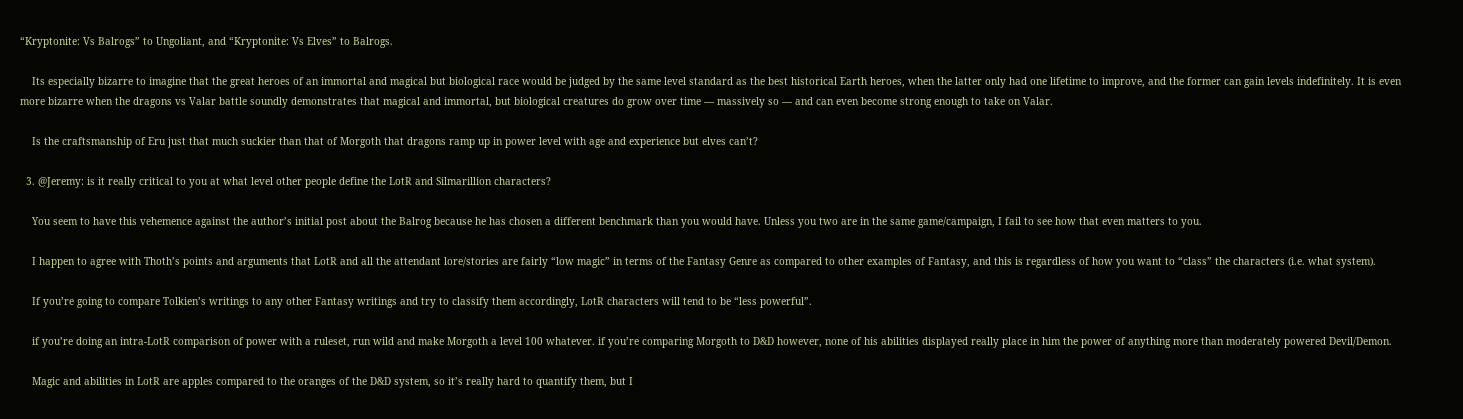“Kryptonite: Vs Balrogs” to Ungoliant, and “Kryptonite: Vs Elves” to Balrogs.

    Its especially bizarre to imagine that the great heroes of an immortal and magical but biological race would be judged by the same level standard as the best historical Earth heroes, when the latter only had one lifetime to improve, and the former can gain levels indefinitely. It is even more bizarre when the dragons vs Valar battle soundly demonstrates that magical and immortal, but biological creatures do grow over time — massively so — and can even become strong enough to take on Valar.

    Is the craftsmanship of Eru just that much suckier than that of Morgoth that dragons ramp up in power level with age and experience but elves can’t?

  3. @Jeremy: is it really critical to you at what level other people define the LotR and Silmarillion characters?

    You seem to have this vehemence against the author’s initial post about the Balrog because he has chosen a different benchmark than you would have. Unless you two are in the same game/campaign, I fail to see how that even matters to you.

    I happen to agree with Thoth’s points and arguments that LotR and all the attendant lore/stories are fairly “low magic” in terms of the Fantasy Genre as compared to other examples of Fantasy, and this is regardless of how you want to “class” the characters (i.e. what system).

    If you’re going to compare Tolkien’s writings to any other Fantasy writings and try to classify them accordingly, LotR characters will tend to be “less powerful”.

    if you’re doing an intra-LotR comparison of power with a ruleset, run wild and make Morgoth a level 100 whatever. if you’re comparing Morgoth to D&D however, none of his abilities displayed really place in him the power of anything more than moderately powered Devil/Demon.

    Magic and abilities in LotR are apples compared to the oranges of the D&D system, so it’s really hard to quantify them, but I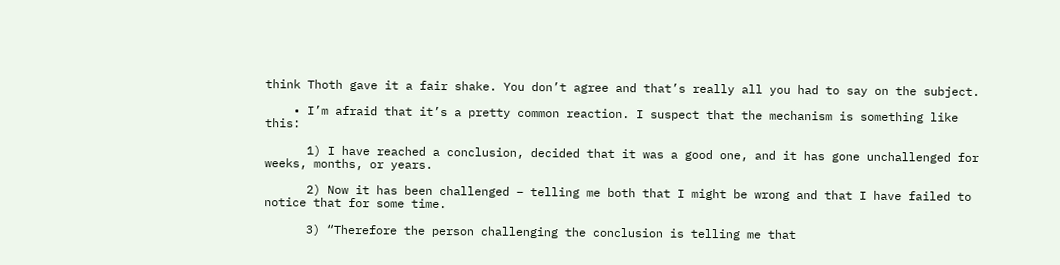think Thoth gave it a fair shake. You don’t agree and that’s really all you had to say on the subject.

    • I’m afraid that it’s a pretty common reaction. I suspect that the mechanism is something like this:

      1) I have reached a conclusion, decided that it was a good one, and it has gone unchallenged for weeks, months, or years.

      2) Now it has been challenged – telling me both that I might be wrong and that I have failed to notice that for some time.

      3) “Therefore the person challenging the conclusion is telling me that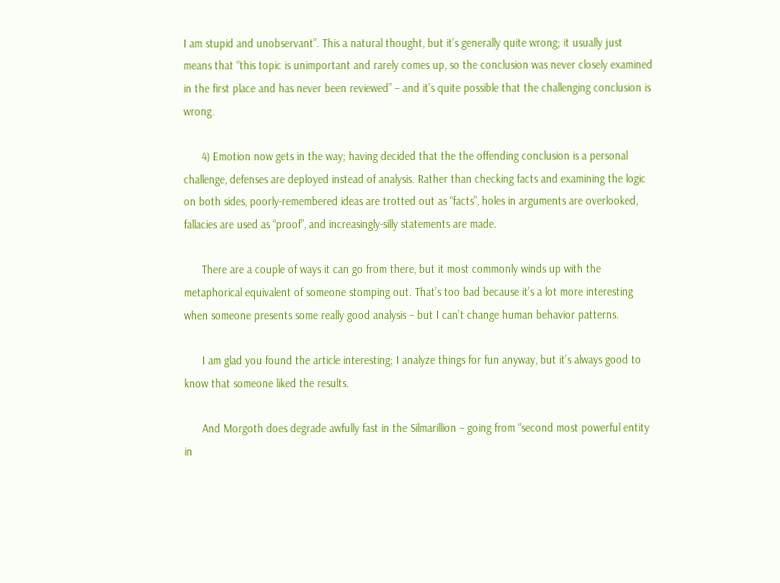I am stupid and unobservant”. This a natural thought, but it’s generally quite wrong; it usually just means that “this topic is unimportant and rarely comes up, so the conclusion was never closely examined in the first place and has never been reviewed” – and it’s quite possible that the challenging conclusion is wrong.

      4) Emotion now gets in the way; having decided that the the offending conclusion is a personal challenge, defenses are deployed instead of analysis. Rather than checking facts and examining the logic on both sides, poorly-remembered ideas are trotted out as “facts”, holes in arguments are overlooked, fallacies are used as “proof”, and increasingly-silly statements are made.

      There are a couple of ways it can go from there, but it most commonly winds up with the metaphorical equivalent of someone stomping out. That’s too bad because it’s a lot more interesting when someone presents some really good analysis – but I can’t change human behavior patterns.

      I am glad you found the article interesting; I analyze things for fun anyway, but it’s always good to know that someone liked the results.

      And Morgoth does degrade awfully fast in the Silmarillion – going from “second most powerful entity in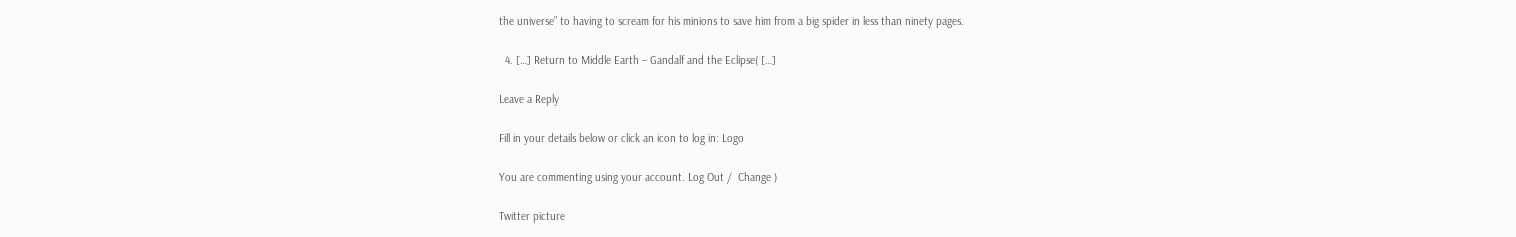the universe” to having to scream for his minions to save him from a big spider in less than ninety pages.

  4. […] Return to Middle Earth – Gandalf and the Eclipse( […]

Leave a Reply

Fill in your details below or click an icon to log in: Logo

You are commenting using your account. Log Out /  Change )

Twitter picture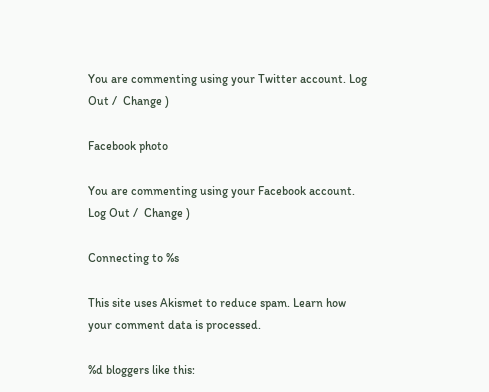You are commenting using your Twitter account. Log Out /  Change )

Facebook photo

You are commenting using your Facebook account. Log Out /  Change )

Connecting to %s

This site uses Akismet to reduce spam. Learn how your comment data is processed.

%d bloggers like this: